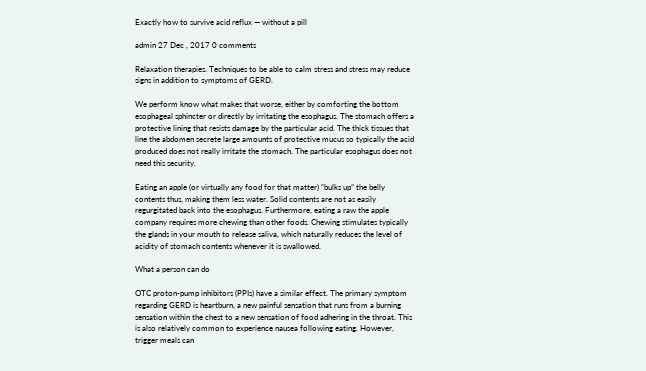Exactly how to survive acid reflux — without a pill

admin 27 Dec , 2017 0 comments

Relaxation therapies. Techniques to be able to calm stress and stress may reduce signs in addition to symptoms of GERD.

We perform know what makes that worse, either by comforting the bottom esophageal sphincter or directly by irritating the esophagus. The stomach offers a protective lining that resists damage by the particular acid. The thick tissues that line the abdomen secrete large amounts of protective mucus so typically the acid produced does not really irritate the stomach. The particular esophagus does not need this security.

Eating an apple (or virtually any food for that matter) “bulks up” the belly contents thus, making them less water. Solid contents are not as easily regurgitated back into the esophagus. Furthermore, eating a raw the apple company requires more chewing than other foods. Chewing stimulates typically the glands in your mouth to release saliva, which naturally reduces the level of acidity of stomach contents whenever it is swallowed.

What a person can do

OTC proton-pump inhibitors (PPIs) have a similar effect. The primary symptom regarding GERD is heartburn, a new painful sensation that runs from a burning sensation within the chest to a new sensation of food adhering in the throat. This is also relatively common to experience nausea following eating. However, trigger meals can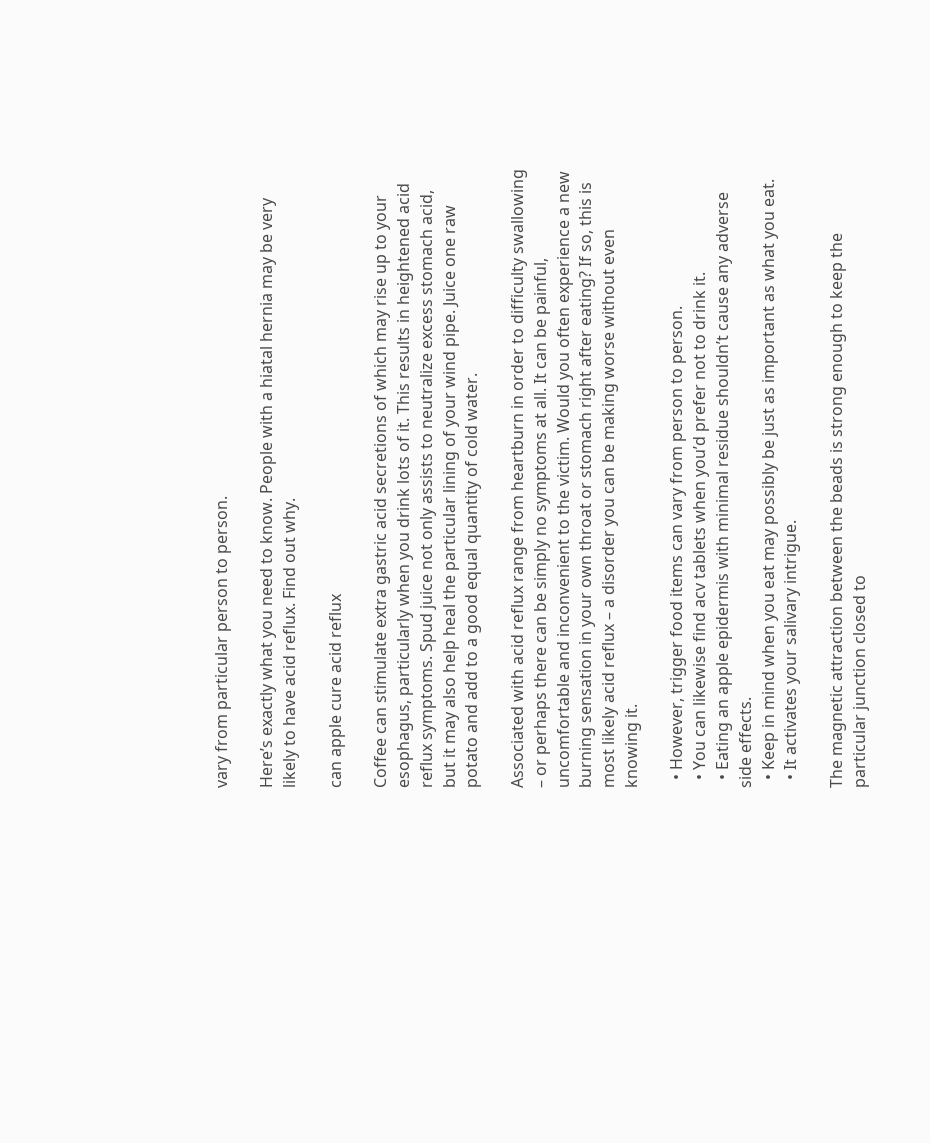vary from particular person to person.

Here’s exactly what you need to know. People with a hiatal hernia may be very likely to have acid reflux. Find out why.

can apple cure acid reflux

Coffee can stimulate extra gastric acid secretions of which may rise up to your esophagus, particularly when you drink lots of it. This results in heightened acid reflux symptoms. Spud juice not only assists to neutralize excess stomach acid, but it may also help heal the particular lining of your wind pipe. Juice one raw potato and add to a good equal quantity of cold water.

Associated with acid reflux range from heartburn in order to difficulty swallowing – or perhaps there can be simply no symptoms at all. It can be painful, uncomfortable and inconvenient to the victim. Would you often experience a new burning sensation in your own throat or stomach right after eating? If so, this is most likely acid reflux – a disorder you can be making worse without even knowing it.

  • However, trigger food items can vary from person to person.
  • You can likewise find acv tablets when you’d prefer not to drink it.
  • Eating an apple epidermis with minimal residue shouldn’t cause any adverse side effects.
  • Keep in mind when you eat may possibly be just as important as what you eat.
  • It activates your salivary intrigue.

The magnetic attraction between the beads is strong enough to keep the particular junction closed to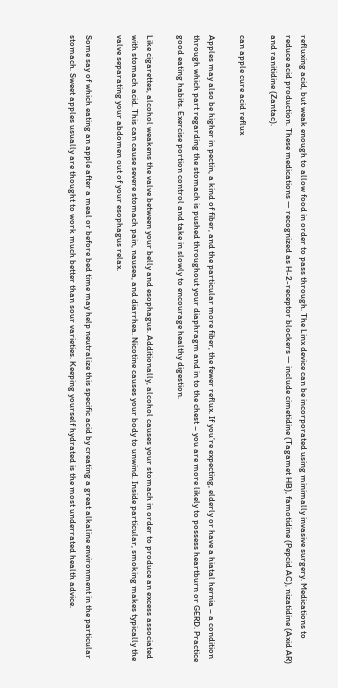refluxing acid, but weak enough to allow food in order to pass through. The Linx device can be incorporated using minimally invasive surgery. Medications to reduce acid production. These medications — recognized as H-2-receptor blockers — include cimetidine (Tagamet HB), famotidine (Pepcid AC), nizatidine (Axid AR) and ranitidine (Zantac).

can apple cure acid reflux

Apples may also be higher in pectin, a kind of fiber, and the particular more fiber, the fewer reflux. If you’re expecting, elderly or have a hiatal hernia – a condition through which part regarding the stomach is pushed throughout your diaphragm and in to the chest – you are more likely to possess heartburn or GERD. Practice good eating habits. Exercise portion control and take in slowly to encourage healthy digestion.

Like cigarettes, alcohol weakens the valve between your belly and esophagus. Additionally, alcohol causes your stomach in order to produce an excess associated with stomach acid. This can cause severe stomach pain, nausea, and diarrhea. Nicotine causes your body to unwind. Inside particular, smoking makes typically the valve separating your abdomen out of your esophagus relax.

Some say of which eating an apple after a meal or before bed time may help neutralize this specific acid by creating a great alkaline environment in the particular stomach. Sweet apples usually are thought to work much better than sour varieties. Keeping yourself hydrated is the most underrated health advice.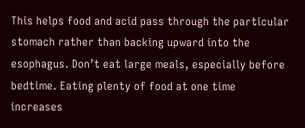This helps food and acid pass through the particular stomach rather than backing upward into the esophagus. Don’t eat large meals, especially before bedtime. Eating plenty of food at one time increases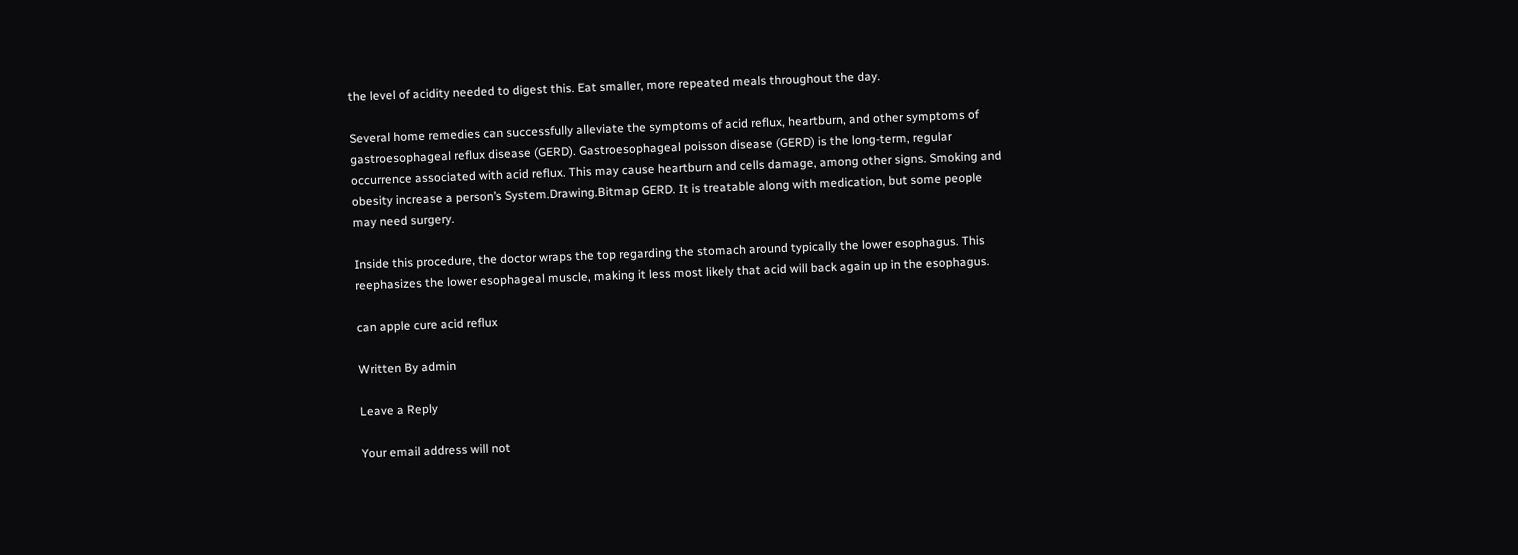the level of acidity needed to digest this. Eat smaller, more repeated meals throughout the day.

Several home remedies can successfully alleviate the symptoms of acid reflux, heartburn, and other symptoms of gastroesophageal reflux disease (GERD). Gastroesophageal poisson disease (GERD) is the long-term, regular occurrence associated with acid reflux. This may cause heartburn and cells damage, among other signs. Smoking and obesity increase a person’s System.Drawing.Bitmap GERD. It is treatable along with medication, but some people may need surgery.

Inside this procedure, the doctor wraps the top regarding the stomach around typically the lower esophagus. This reephasizes the lower esophageal muscle, making it less most likely that acid will back again up in the esophagus.

can apple cure acid reflux

Written By admin

Leave a Reply

Your email address will not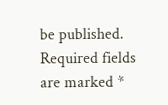be published. Required fields are marked *